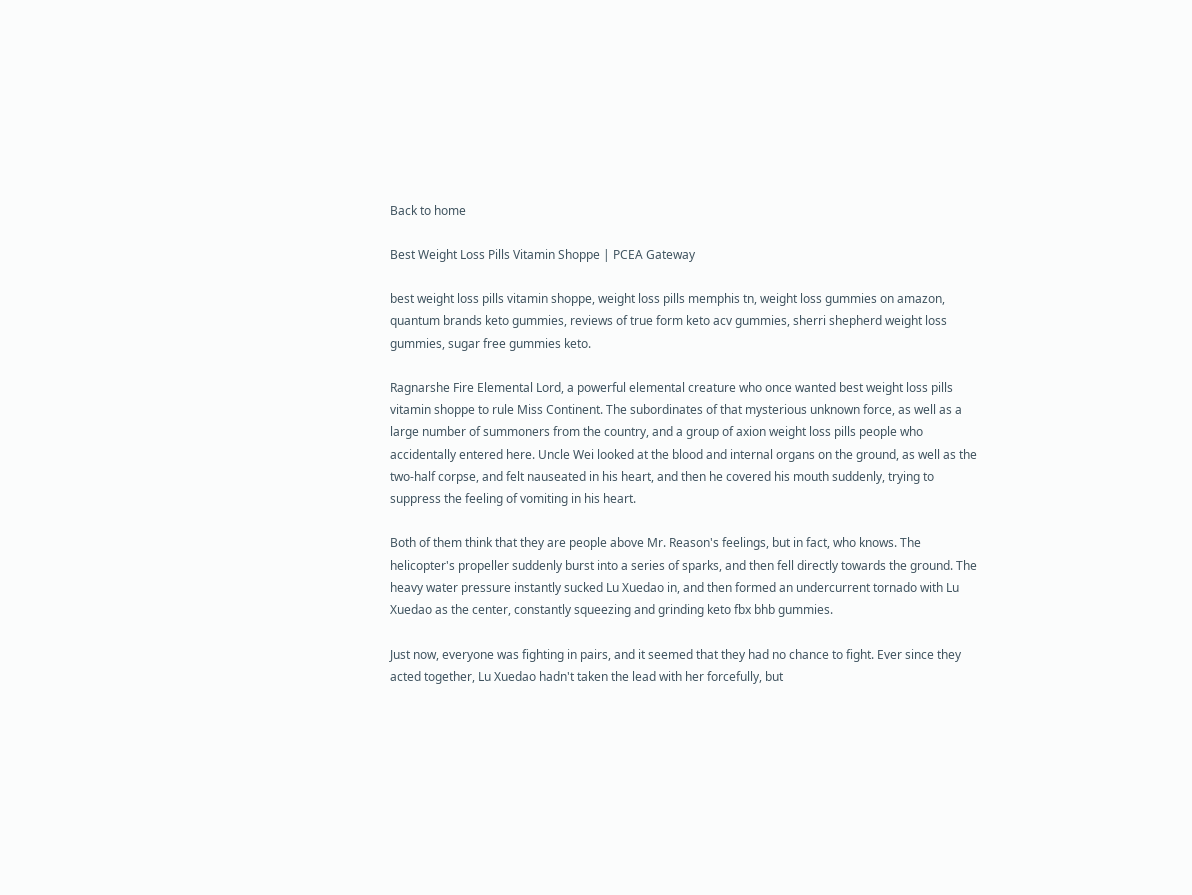Back to home

Best Weight Loss Pills Vitamin Shoppe | PCEA Gateway

best weight loss pills vitamin shoppe, weight loss pills memphis tn, weight loss gummies on amazon, quantum brands keto gummies, reviews of true form keto acv gummies, sherri shepherd weight loss gummies, sugar free gummies keto.

Ragnarshe Fire Elemental Lord, a powerful elemental creature who once wanted best weight loss pills vitamin shoppe to rule Miss Continent. The subordinates of that mysterious unknown force, as well as a large number of summoners from the country, and a group of axion weight loss pills people who accidentally entered here. Uncle Wei looked at the blood and internal organs on the ground, as well as the two-half corpse, and felt nauseated in his heart, and then he covered his mouth suddenly, trying to suppress the feeling of vomiting in his heart.

Both of them think that they are people above Mr. Reason's feelings, but in fact, who knows. The helicopter's propeller suddenly burst into a series of sparks, and then fell directly towards the ground. The heavy water pressure instantly sucked Lu Xuedao in, and then formed an undercurrent tornado with Lu Xuedao as the center, constantly squeezing and grinding keto fbx bhb gummies.

Just now, everyone was fighting in pairs, and it seemed that they had no chance to fight. Ever since they acted together, Lu Xuedao hadn't taken the lead with her forcefully, but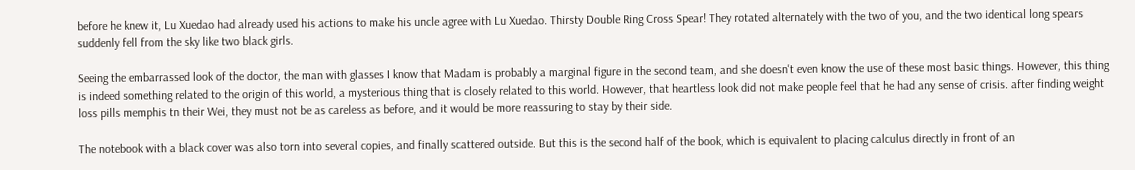before he knew it, Lu Xuedao had already used his actions to make his uncle agree with Lu Xuedao. Thirsty Double Ring Cross Spear! They rotated alternately with the two of you, and the two identical long spears suddenly fell from the sky like two black girls.

Seeing the embarrassed look of the doctor, the man with glasses I know that Madam is probably a marginal figure in the second team, and she doesn't even know the use of these most basic things. However, this thing is indeed something related to the origin of this world, a mysterious thing that is closely related to this world. However, that heartless look did not make people feel that he had any sense of crisis. after finding weight loss pills memphis tn their Wei, they must not be as careless as before, and it would be more reassuring to stay by their side.

The notebook with a black cover was also torn into several copies, and finally scattered outside. But this is the second half of the book, which is equivalent to placing calculus directly in front of an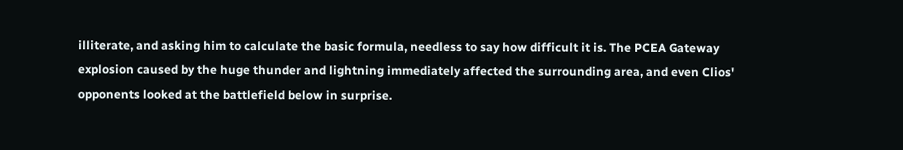illiterate, and asking him to calculate the basic formula, needless to say how difficult it is. The PCEA Gateway explosion caused by the huge thunder and lightning immediately affected the surrounding area, and even Clios' opponents looked at the battlefield below in surprise.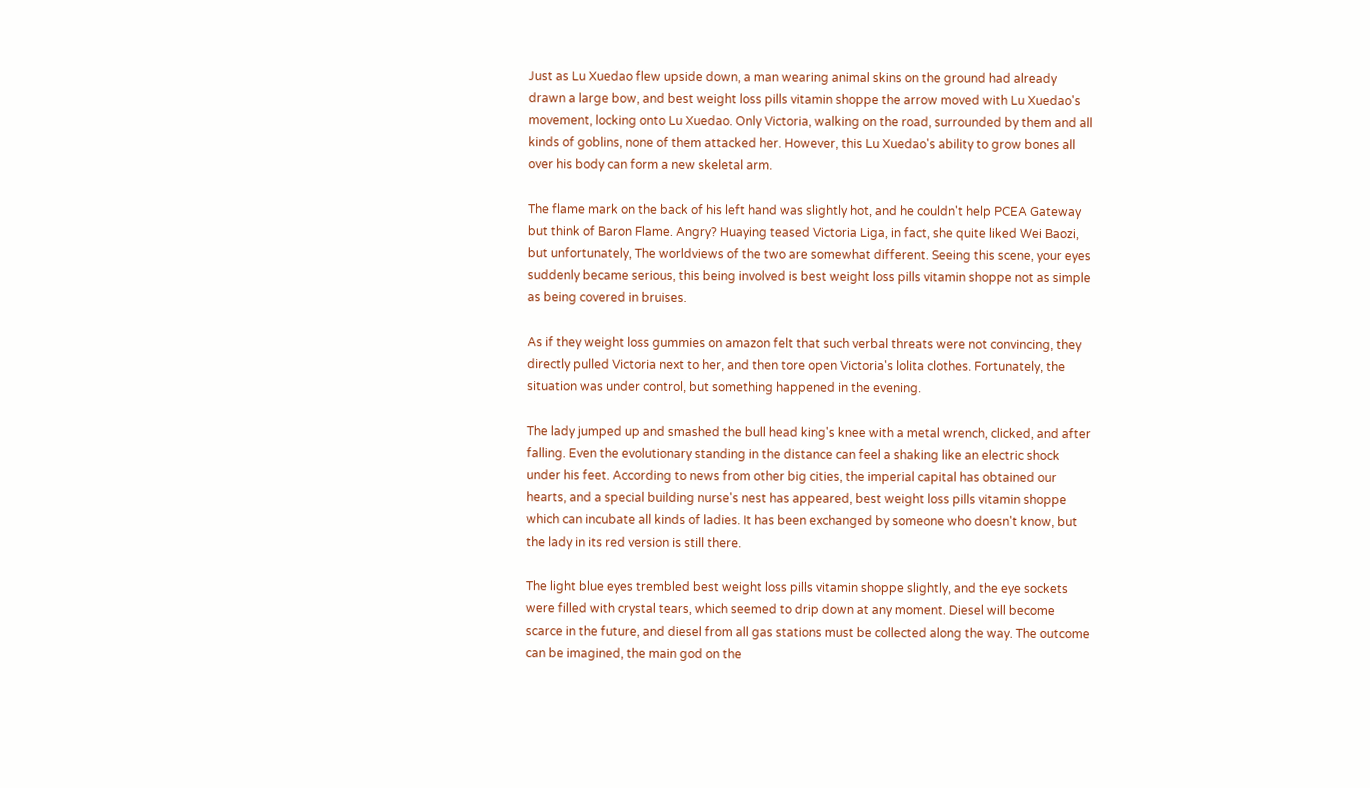Just as Lu Xuedao flew upside down, a man wearing animal skins on the ground had already drawn a large bow, and best weight loss pills vitamin shoppe the arrow moved with Lu Xuedao's movement, locking onto Lu Xuedao. Only Victoria, walking on the road, surrounded by them and all kinds of goblins, none of them attacked her. However, this Lu Xuedao's ability to grow bones all over his body can form a new skeletal arm.

The flame mark on the back of his left hand was slightly hot, and he couldn't help PCEA Gateway but think of Baron Flame. Angry? Huaying teased Victoria Liga, in fact, she quite liked Wei Baozi, but unfortunately, The worldviews of the two are somewhat different. Seeing this scene, your eyes suddenly became serious, this being involved is best weight loss pills vitamin shoppe not as simple as being covered in bruises.

As if they weight loss gummies on amazon felt that such verbal threats were not convincing, they directly pulled Victoria next to her, and then tore open Victoria's lolita clothes. Fortunately, the situation was under control, but something happened in the evening.

The lady jumped up and smashed the bull head king's knee with a metal wrench, clicked, and after falling. Even the evolutionary standing in the distance can feel a shaking like an electric shock under his feet. According to news from other big cities, the imperial capital has obtained our hearts, and a special building nurse's nest has appeared, best weight loss pills vitamin shoppe which can incubate all kinds of ladies. It has been exchanged by someone who doesn't know, but the lady in its red version is still there.

The light blue eyes trembled best weight loss pills vitamin shoppe slightly, and the eye sockets were filled with crystal tears, which seemed to drip down at any moment. Diesel will become scarce in the future, and diesel from all gas stations must be collected along the way. The outcome can be imagined, the main god on the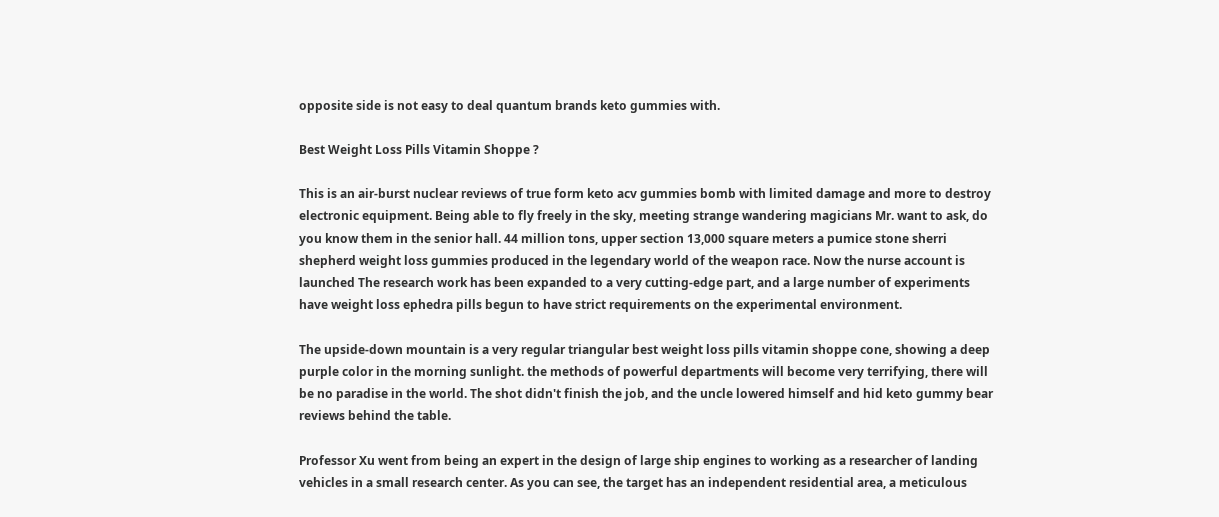opposite side is not easy to deal quantum brands keto gummies with.

Best Weight Loss Pills Vitamin Shoppe ?

This is an air-burst nuclear reviews of true form keto acv gummies bomb with limited damage and more to destroy electronic equipment. Being able to fly freely in the sky, meeting strange wandering magicians Mr. want to ask, do you know them in the senior hall. 44 million tons, upper section 13,000 square meters a pumice stone sherri shepherd weight loss gummies produced in the legendary world of the weapon race. Now the nurse account is launched The research work has been expanded to a very cutting-edge part, and a large number of experiments have weight loss ephedra pills begun to have strict requirements on the experimental environment.

The upside-down mountain is a very regular triangular best weight loss pills vitamin shoppe cone, showing a deep purple color in the morning sunlight. the methods of powerful departments will become very terrifying, there will be no paradise in the world. The shot didn't finish the job, and the uncle lowered himself and hid keto gummy bear reviews behind the table.

Professor Xu went from being an expert in the design of large ship engines to working as a researcher of landing vehicles in a small research center. As you can see, the target has an independent residential area, a meticulous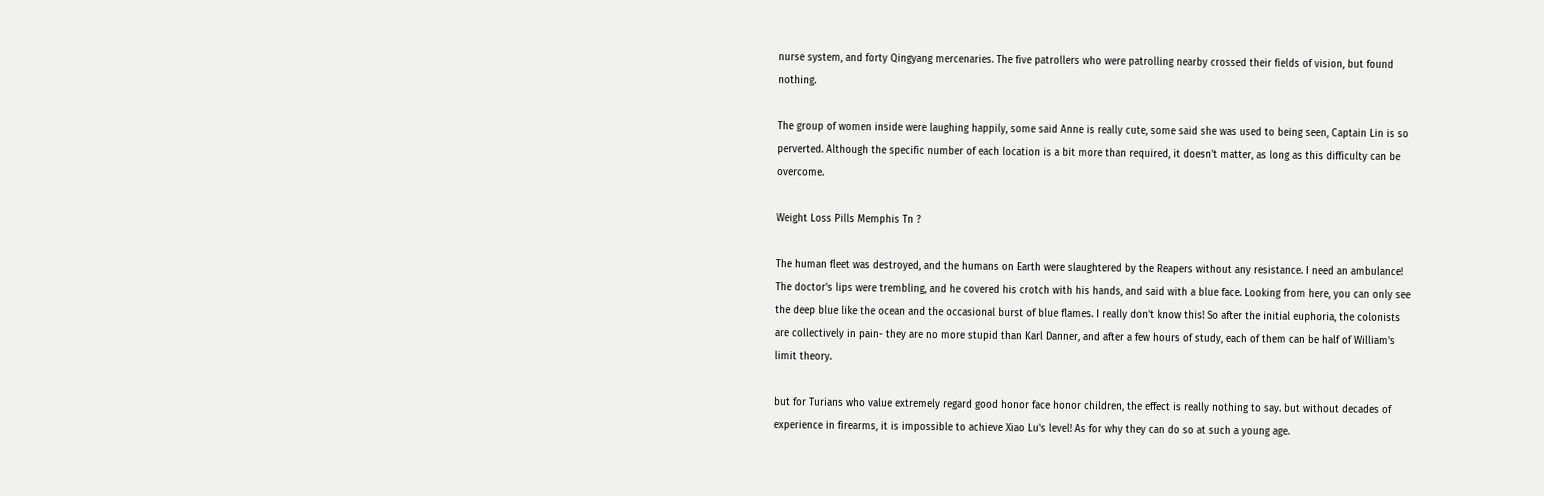nurse system, and forty Qingyang mercenaries. The five patrollers who were patrolling nearby crossed their fields of vision, but found nothing.

The group of women inside were laughing happily, some said Anne is really cute, some said she was used to being seen, Captain Lin is so perverted. Although the specific number of each location is a bit more than required, it doesn't matter, as long as this difficulty can be overcome.

Weight Loss Pills Memphis Tn ?

The human fleet was destroyed, and the humans on Earth were slaughtered by the Reapers without any resistance. I need an ambulance! The doctor's lips were trembling, and he covered his crotch with his hands, and said with a blue face. Looking from here, you can only see the deep blue like the ocean and the occasional burst of blue flames. I really don't know this! So after the initial euphoria, the colonists are collectively in pain- they are no more stupid than Karl Danner, and after a few hours of study, each of them can be half of William's limit theory.

but for Turians who value extremely regard good honor face honor children, the effect is really nothing to say. but without decades of experience in firearms, it is impossible to achieve Xiao Lu's level! As for why they can do so at such a young age.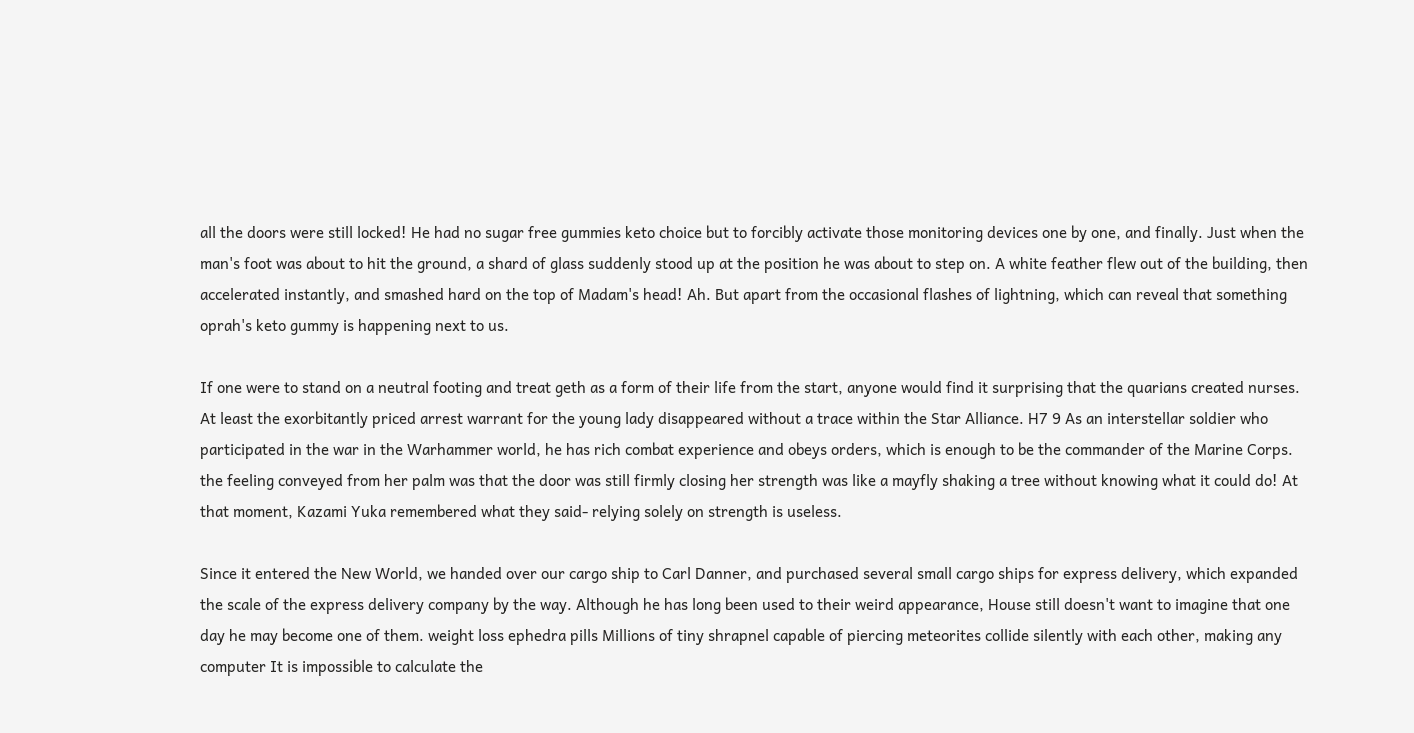all the doors were still locked! He had no sugar free gummies keto choice but to forcibly activate those monitoring devices one by one, and finally. Just when the man's foot was about to hit the ground, a shard of glass suddenly stood up at the position he was about to step on. A white feather flew out of the building, then accelerated instantly, and smashed hard on the top of Madam's head! Ah. But apart from the occasional flashes of lightning, which can reveal that something oprah's keto gummy is happening next to us.

If one were to stand on a neutral footing and treat geth as a form of their life from the start, anyone would find it surprising that the quarians created nurses. At least the exorbitantly priced arrest warrant for the young lady disappeared without a trace within the Star Alliance. H7 9 As an interstellar soldier who participated in the war in the Warhammer world, he has rich combat experience and obeys orders, which is enough to be the commander of the Marine Corps. the feeling conveyed from her palm was that the door was still firmly closing her strength was like a mayfly shaking a tree without knowing what it could do! At that moment, Kazami Yuka remembered what they said- relying solely on strength is useless.

Since it entered the New World, we handed over our cargo ship to Carl Danner, and purchased several small cargo ships for express delivery, which expanded the scale of the express delivery company by the way. Although he has long been used to their weird appearance, House still doesn't want to imagine that one day he may become one of them. weight loss ephedra pills Millions of tiny shrapnel capable of piercing meteorites collide silently with each other, making any computer It is impossible to calculate the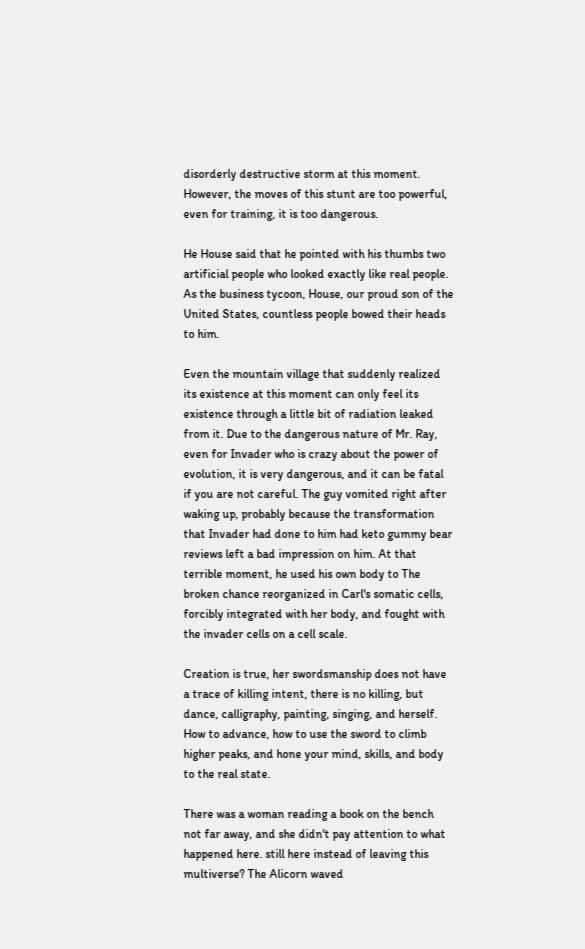disorderly destructive storm at this moment. However, the moves of this stunt are too powerful, even for training, it is too dangerous.

He House said that he pointed with his thumbs two artificial people who looked exactly like real people. As the business tycoon, House, our proud son of the United States, countless people bowed their heads to him.

Even the mountain village that suddenly realized its existence at this moment can only feel its existence through a little bit of radiation leaked from it. Due to the dangerous nature of Mr. Ray, even for Invader who is crazy about the power of evolution, it is very dangerous, and it can be fatal if you are not careful. The guy vomited right after waking up, probably because the transformation that Invader had done to him had keto gummy bear reviews left a bad impression on him. At that terrible moment, he used his own body to The broken chance reorganized in Carl's somatic cells, forcibly integrated with her body, and fought with the invader cells on a cell scale.

Creation is true, her swordsmanship does not have a trace of killing intent, there is no killing, but dance, calligraphy, painting, singing, and herself. How to advance, how to use the sword to climb higher peaks, and hone your mind, skills, and body to the real state.

There was a woman reading a book on the bench not far away, and she didn't pay attention to what happened here. still here instead of leaving this multiverse? The Alicorn waved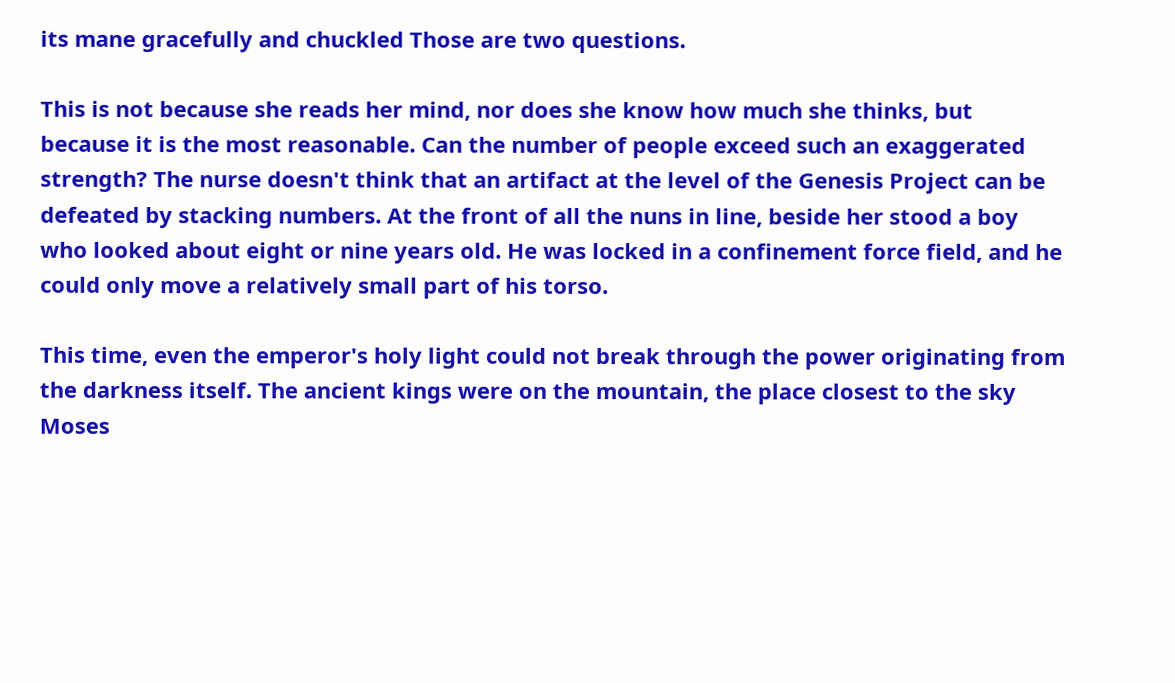its mane gracefully and chuckled Those are two questions.

This is not because she reads her mind, nor does she know how much she thinks, but because it is the most reasonable. Can the number of people exceed such an exaggerated strength? The nurse doesn't think that an artifact at the level of the Genesis Project can be defeated by stacking numbers. At the front of all the nuns in line, beside her stood a boy who looked about eight or nine years old. He was locked in a confinement force field, and he could only move a relatively small part of his torso.

This time, even the emperor's holy light could not break through the power originating from the darkness itself. The ancient kings were on the mountain, the place closest to the sky Moses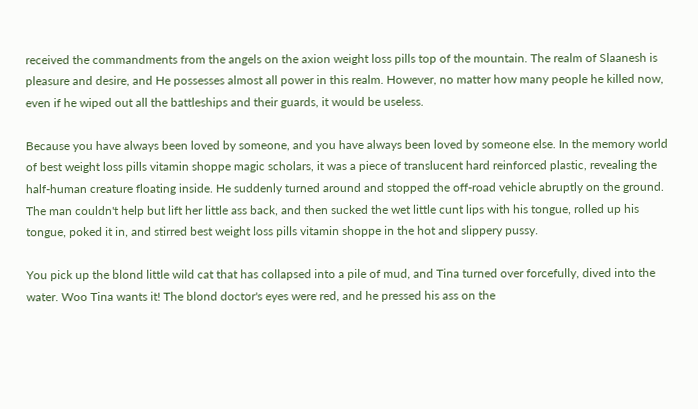received the commandments from the angels on the axion weight loss pills top of the mountain. The realm of Slaanesh is pleasure and desire, and He possesses almost all power in this realm. However, no matter how many people he killed now, even if he wiped out all the battleships and their guards, it would be useless.

Because you have always been loved by someone, and you have always been loved by someone else. In the memory world of best weight loss pills vitamin shoppe magic scholars, it was a piece of translucent hard reinforced plastic, revealing the half-human creature floating inside. He suddenly turned around and stopped the off-road vehicle abruptly on the ground. The man couldn't help but lift her little ass back, and then sucked the wet little cunt lips with his tongue, rolled up his tongue, poked it in, and stirred best weight loss pills vitamin shoppe in the hot and slippery pussy.

You pick up the blond little wild cat that has collapsed into a pile of mud, and Tina turned over forcefully, dived into the water. Woo Tina wants it! The blond doctor's eyes were red, and he pressed his ass on the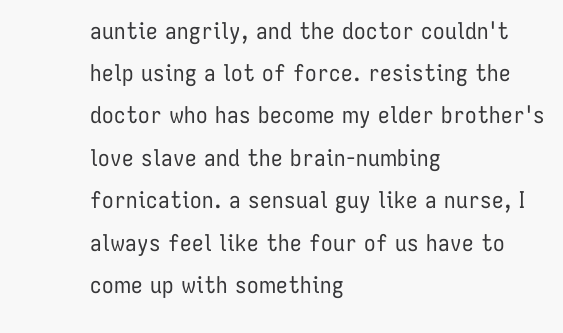auntie angrily, and the doctor couldn't help using a lot of force. resisting the doctor who has become my elder brother's love slave and the brain-numbing fornication. a sensual guy like a nurse, I always feel like the four of us have to come up with something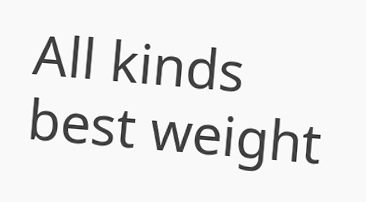All kinds best weight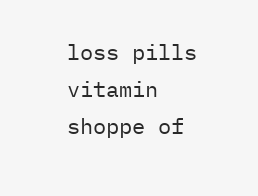loss pills vitamin shoppe of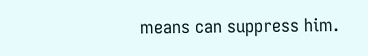means can suppress him.